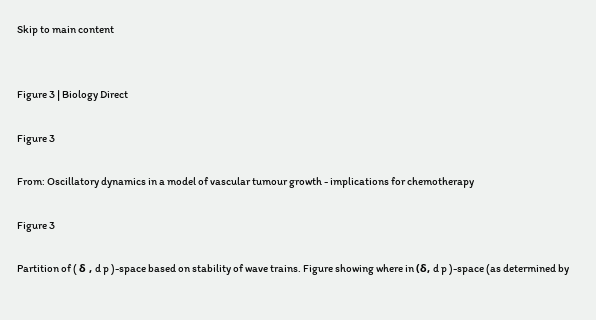Skip to main content


Figure 3 | Biology Direct

Figure 3

From: Oscillatory dynamics in a model of vascular tumour growth - implications for chemotherapy

Figure 3

Partition of ( δ , d p )-space based on stability of wave trains. Figure showing where in (δ, d p )-space (as determined by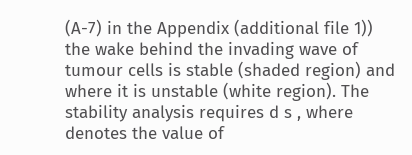(A-7) in the Appendix (additional file 1)) the wake behind the invading wave of tumour cells is stable (shaded region) and where it is unstable (white region). The stability analysis requires d s , where denotes the value of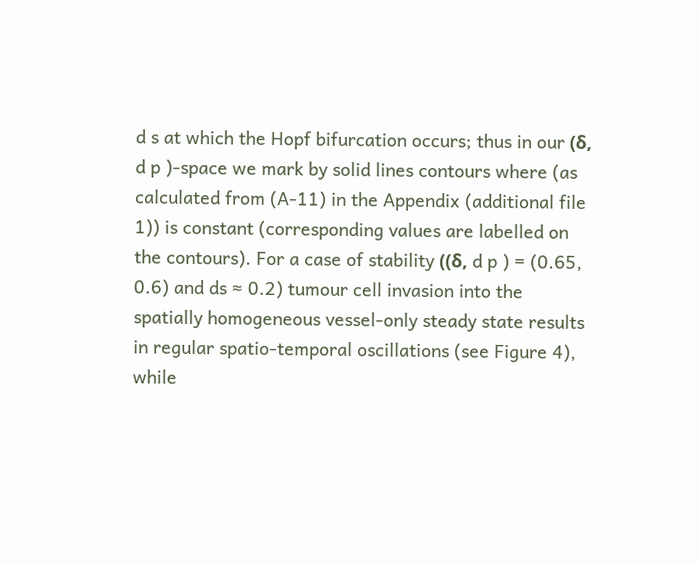d s at which the Hopf bifurcation occurs; thus in our (δ, d p )-space we mark by solid lines contours where (as calculated from (A-11) in the Appendix (additional file 1)) is constant (corresponding values are labelled on the contours). For a case of stability ((δ, d p ) = (0.65, 0.6) and ds ≈ 0.2) tumour cell invasion into the spatially homogeneous vessel-only steady state results in regular spatio-temporal oscillations (see Figure 4), while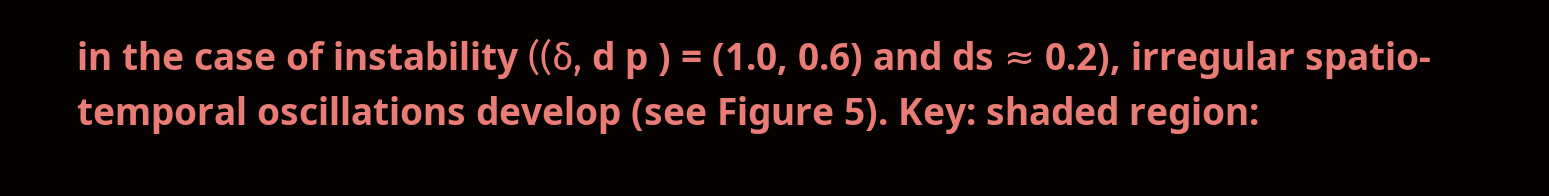in the case of instability ((δ, d p ) = (1.0, 0.6) and ds ≈ 0.2), irregular spatio-temporal oscillations develop (see Figure 5). Key: shaded region: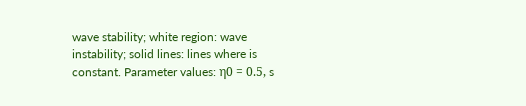wave stability; white region: wave instability; solid lines: lines where is constant. Parameter values: η0 = 0.5, s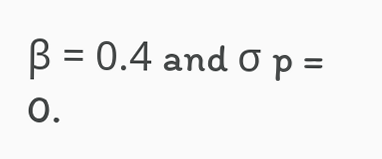β = 0.4 and σ p = 0.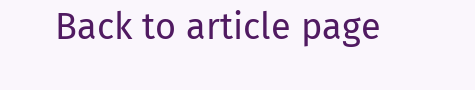Back to article page